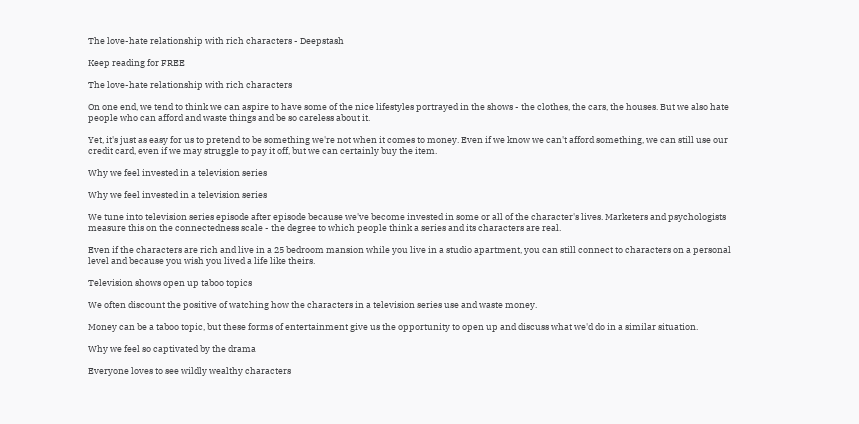The love-hate relationship with rich characters - Deepstash

Keep reading for FREE

The love-hate relationship with rich characters

On one end, we tend to think we can aspire to have some of the nice lifestyles portrayed in the shows - the clothes, the cars, the houses. But we also hate people who can afford and waste things and be so careless about it.

Yet, it's just as easy for us to pretend to be something we're not when it comes to money. Even if we know we can't afford something, we can still use our credit card, even if we may struggle to pay it off, but we can certainly buy the item.

Why we feel invested in a television series

Why we feel invested in a television series

We tune into television series episode after episode because we've become invested in some or all of the character's lives. Marketers and psychologists measure this on the connectedness scale - the degree to which people think a series and its characters are real.

Even if the characters are rich and live in a 25 bedroom mansion while you live in a studio apartment, you can still connect to characters on a personal level and because you wish you lived a life like theirs.

Television shows open up taboo topics

We often discount the positive of watching how the characters in a television series use and waste money.

Money can be a taboo topic, but these forms of entertainment give us the opportunity to open up and discuss what we'd do in a similar situation.

Why we feel so captivated by the drama

Everyone loves to see wildly wealthy characters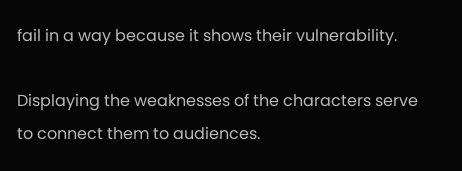fail in a way because it shows their vulnerability.

Displaying the weaknesses of the characters serve to connect them to audiences.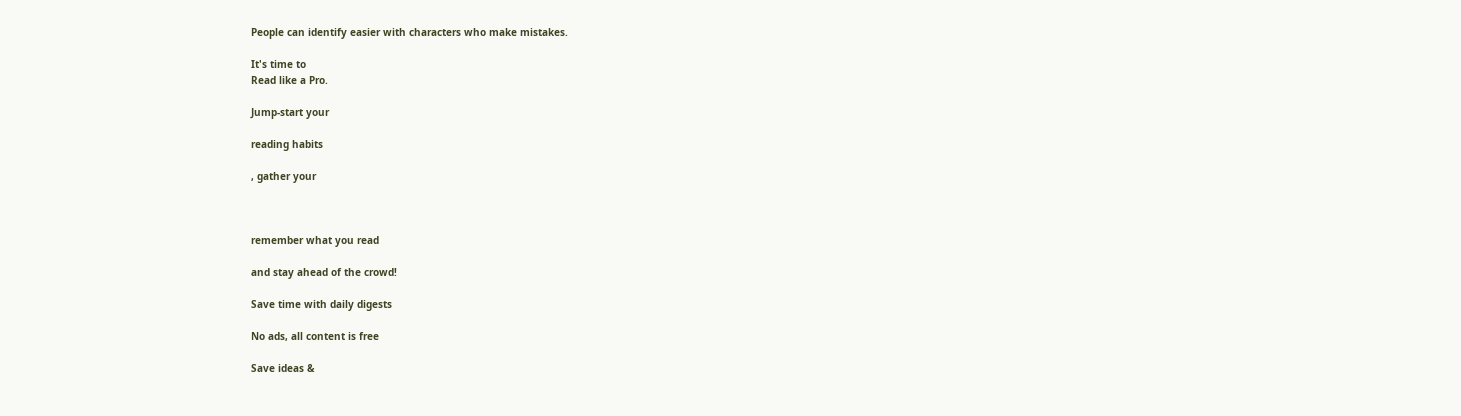People can identify easier with characters who make mistakes.

It's time to
Read like a Pro.

Jump-start your

reading habits

, gather your



remember what you read

and stay ahead of the crowd!

Save time with daily digests

No ads, all content is free

Save ideas &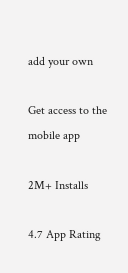add your own

Get access to the mobile app

2M+ Installs

4.7 App Rating